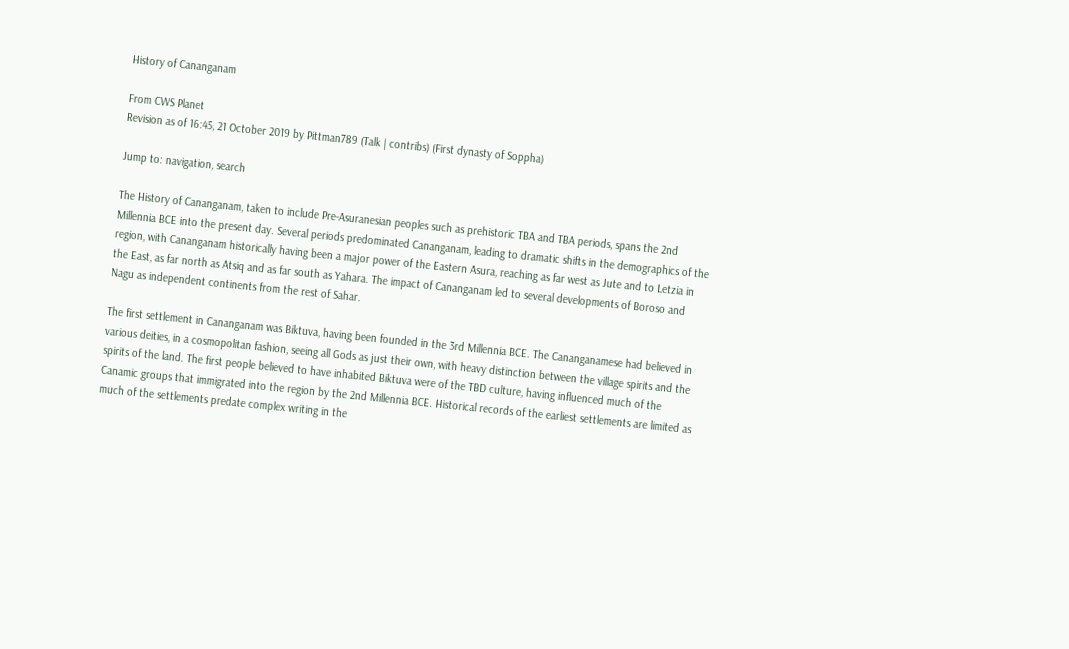History of Cananganam

From CWS Planet
Revision as of 16:45, 21 October 2019 by Pittman789 (Talk | contribs) (First dynasty of Soppha)

Jump to: navigation, search

The History of Cananganam, taken to include Pre-Asuranesian peoples such as prehistoric TBA and TBA periods, spans the 2nd Millennia BCE into the present day. Several periods predominated Cananganam, leading to dramatic shifts in the demographics of the region, with Cananganam historically having been a major power of the Eastern Asura, reaching as far west as Jute and to Letzia in the East, as far north as Atsiq and as far south as Yahara. The impact of Cananganam led to several developments of Boroso and Nagu as independent continents from the rest of Sahar.

The first settlement in Cananganam was Biktuva, having been founded in the 3rd Millennia BCE. The Cananganamese had believed in various deities, in a cosmopolitan fashion, seeing all Gods as just their own, with heavy distinction between the village spirits and the spirits of the land. The first people believed to have inhabited Biktuva were of the TBD culture, having influenced much of the Canamic groups that immigrated into the region by the 2nd Millennia BCE. Historical records of the earliest settlements are limited as much of the settlements predate complex writing in the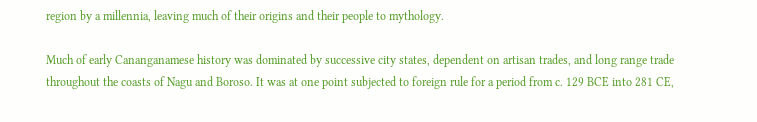region by a millennia, leaving much of their origins and their people to mythology.

Much of early Cananganamese history was dominated by successive city states, dependent on artisan trades, and long range trade throughout the coasts of Nagu and Boroso. It was at one point subjected to foreign rule for a period from c. 129 BCE into 281 CE,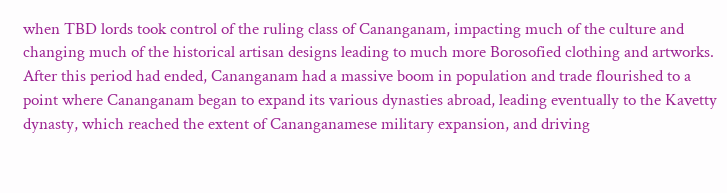when TBD lords took control of the ruling class of Cananganam, impacting much of the culture and changing much of the historical artisan designs leading to much more Borosofied clothing and artworks. After this period had ended, Cananganam had a massive boom in population and trade flourished to a point where Cananganam began to expand its various dynasties abroad, leading eventually to the Kavetty dynasty, which reached the extent of Cananganamese military expansion, and driving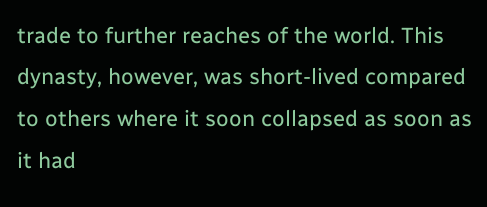trade to further reaches of the world. This dynasty, however, was short-lived compared to others where it soon collapsed as soon as it had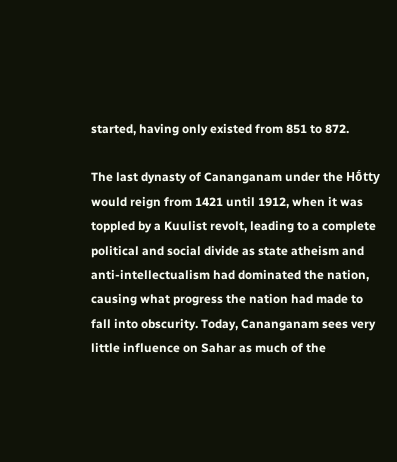started, having only existed from 851 to 872.

The last dynasty of Cananganam under the Hṓtty would reign from 1421 until 1912, when it was toppled by a Kuulist revolt, leading to a complete political and social divide as state atheism and anti-intellectualism had dominated the nation, causing what progress the nation had made to fall into obscurity. Today, Cananganam sees very little influence on Sahar as much of the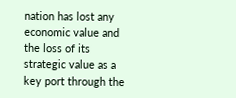nation has lost any economic value and the loss of its strategic value as a key port through the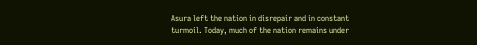Asura left the nation in disrepair and in constant turmoil. Today, much of the nation remains under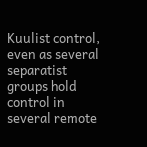Kuulist control, even as several separatist groups hold control in several remote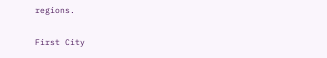regions.

First City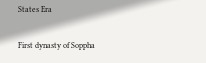States Era

First dynasty of Soppha